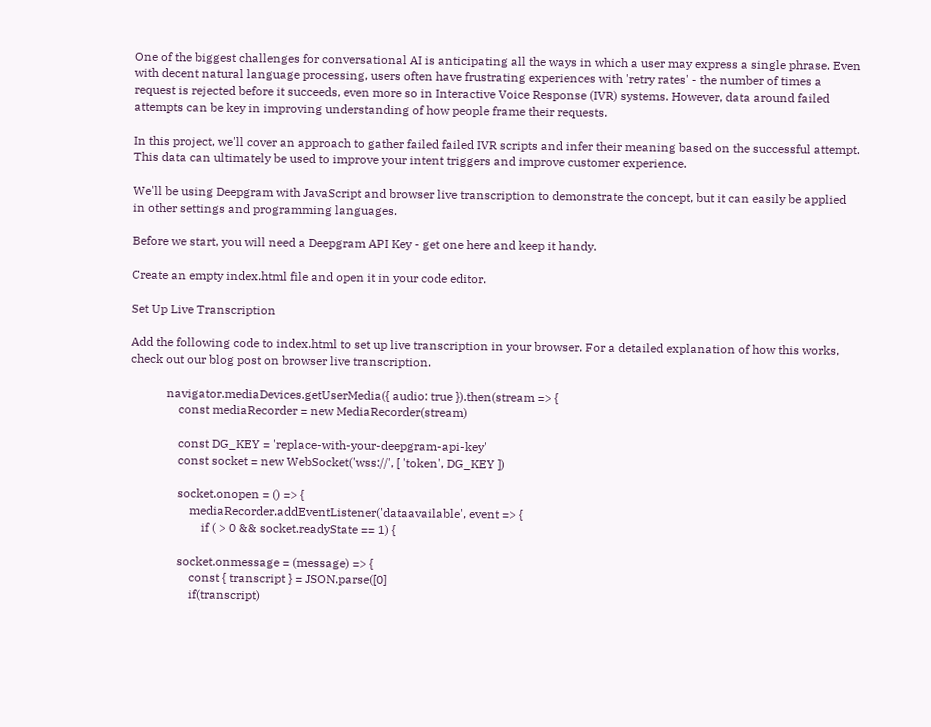One of the biggest challenges for conversational AI is anticipating all the ways in which a user may express a single phrase. Even with decent natural language processing, users often have frustrating experiences with 'retry rates' - the number of times a request is rejected before it succeeds, even more so in Interactive Voice Response (IVR) systems. However, data around failed attempts can be key in improving understanding of how people frame their requests.

In this project, we'll cover an approach to gather failed failed IVR scripts and infer their meaning based on the successful attempt. This data can ultimately be used to improve your intent triggers and improve customer experience.

We'll be using Deepgram with JavaScript and browser live transcription to demonstrate the concept, but it can easily be applied in other settings and programming languages.

Before we start, you will need a Deepgram API Key - get one here and keep it handy.

Create an empty index.html file and open it in your code editor.

Set Up Live Transcription

Add the following code to index.html to set up live transcription in your browser. For a detailed explanation of how this works, check out our blog post on browser live transcription.

            navigator.mediaDevices.getUserMedia({ audio: true }).then(stream => {
                const mediaRecorder = new MediaRecorder(stream)

                const DG_KEY = 'replace-with-your-deepgram-api-key'
                const socket = new WebSocket('wss://', [ 'token', DG_KEY ])

                socket.onopen = () => {
                    mediaRecorder.addEventListener('dataavailable', event => {
                        if ( > 0 && socket.readyState == 1) {

                socket.onmessage = (message) => {
                    const { transcript } = JSON.parse([0]
                    if(transcript)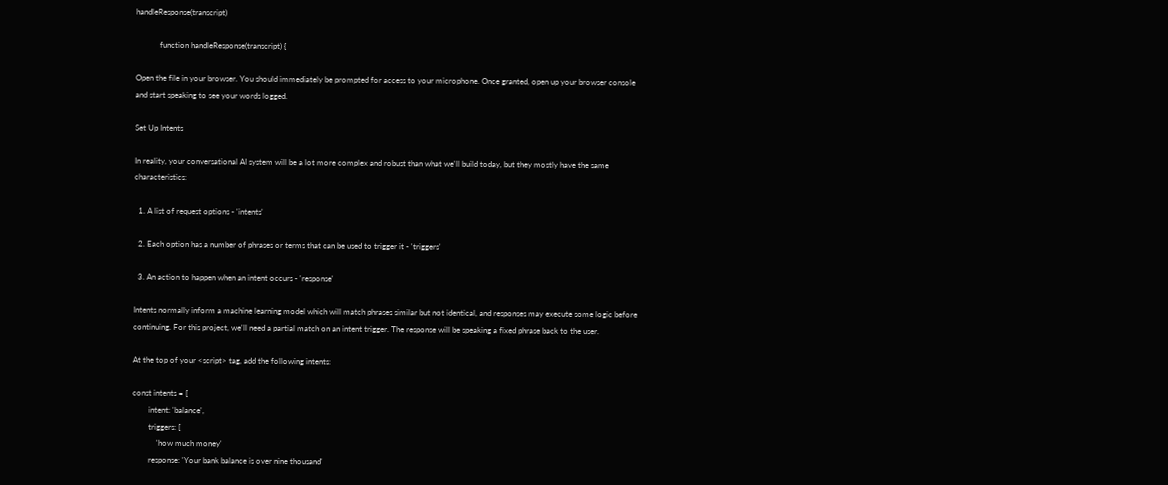handleResponse(transcript)

            function handleResponse(transcript) {

Open the file in your browser. You should immediately be prompted for access to your microphone. Once granted, open up your browser console and start speaking to see your words logged.

Set Up Intents

In reality, your conversational AI system will be a lot more complex and robust than what we'll build today, but they mostly have the same characteristics:

  1. A list of request options - 'intents'

  2. Each option has a number of phrases or terms that can be used to trigger it - 'triggers'

  3. An action to happen when an intent occurs - 'response'

Intents normally inform a machine learning model which will match phrases similar but not identical, and responses may execute some logic before continuing. For this project, we'll need a partial match on an intent trigger. The response will be speaking a fixed phrase back to the user.

At the top of your <script> tag, add the following intents:

const intents = [
        intent: 'balance',
        triggers: [
            'how much money'
        response: 'Your bank balance is over nine thousand'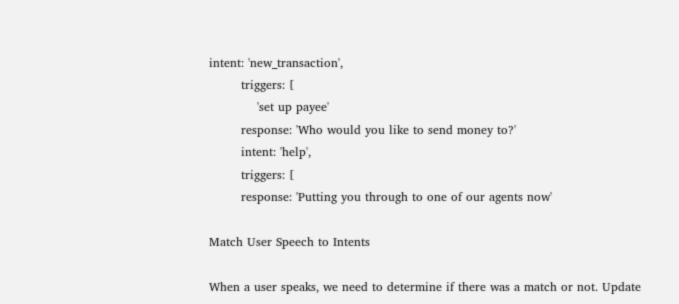intent: 'new_transaction',
        triggers: [
            'set up payee'
        response: 'Who would you like to send money to?'
        intent: 'help',
        triggers: [
        response: 'Putting you through to one of our agents now'

Match User Speech to Intents

When a user speaks, we need to determine if there was a match or not. Update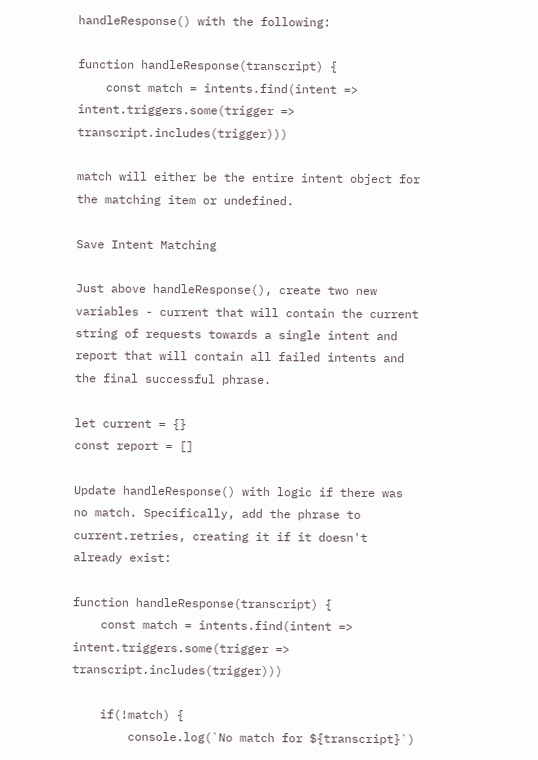handleResponse() with the following:

function handleResponse(transcript) {
    const match = intents.find(intent => intent.triggers.some(trigger => transcript.includes(trigger)))

match will either be the entire intent object for the matching item or undefined.

Save Intent Matching

Just above handleResponse(), create two new variables - current that will contain the current string of requests towards a single intent and report that will contain all failed intents and the final successful phrase.

let current = {}
const report = []

Update handleResponse() with logic if there was no match. Specifically, add the phrase to current.retries, creating it if it doesn't already exist:

function handleResponse(transcript) {
    const match = intents.find(intent => intent.triggers.some(trigger => transcript.includes(trigger)))

    if(!match) {
        console.log(`No match for ${transcript}`)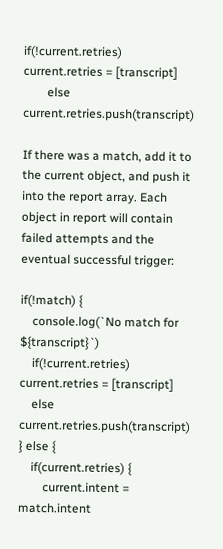if(!current.retries) current.retries = [transcript]
        else current.retries.push(transcript)

If there was a match, add it to the current object, and push it into the report array. Each object in report will contain failed attempts and the eventual successful trigger:

if(!match) {
    console.log(`No match for ${transcript}`)
    if(!current.retries) current.retries = [transcript]
    else current.retries.push(transcript)
} else {
    if(current.retries) {
        current.intent = match.intent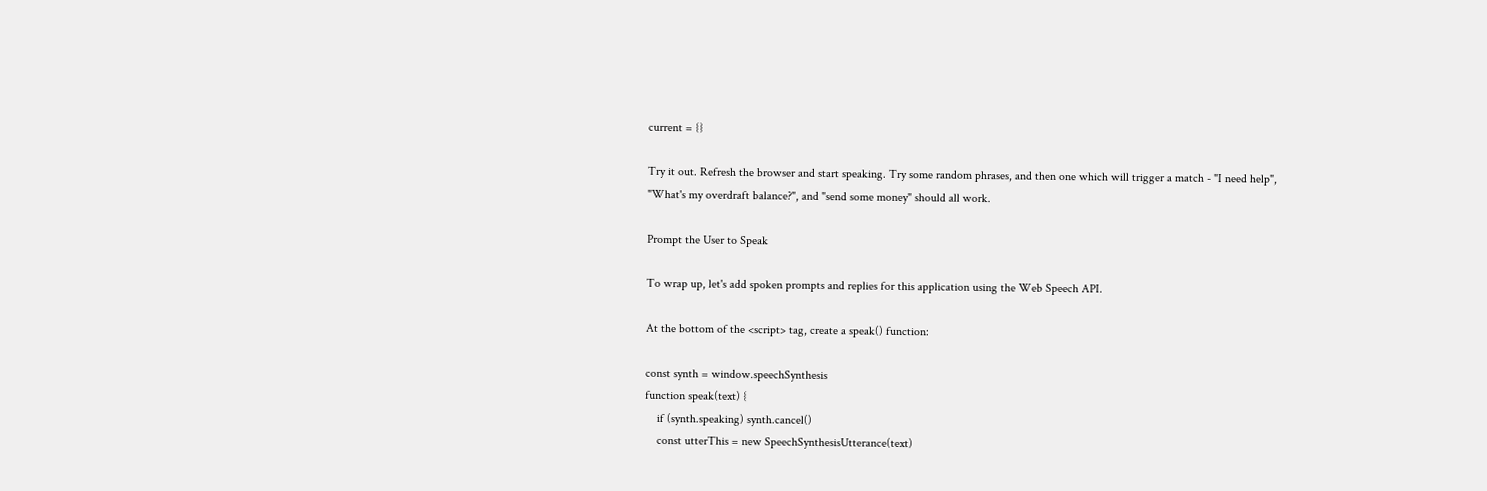current = {}

Try it out. Refresh the browser and start speaking. Try some random phrases, and then one which will trigger a match - "I need help", "What's my overdraft balance?", and "send some money" should all work.

Prompt the User to Speak

To wrap up, let's add spoken prompts and replies for this application using the Web Speech API.

At the bottom of the <script> tag, create a speak() function:

const synth = window.speechSynthesis
function speak(text) {
    if (synth.speaking) synth.cancel()
    const utterThis = new SpeechSynthesisUtterance(text)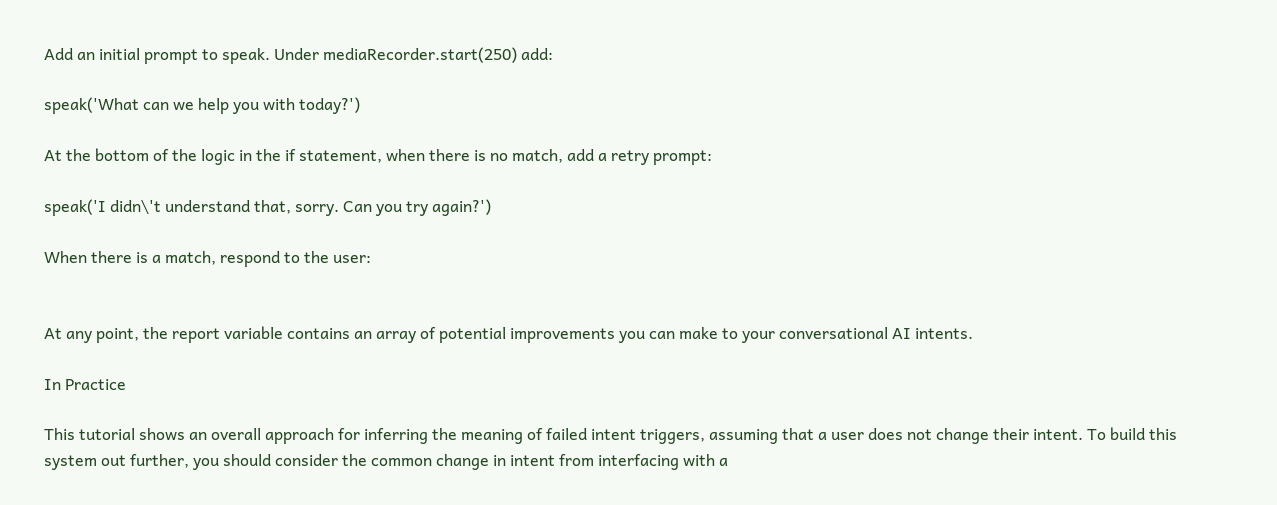Add an initial prompt to speak. Under mediaRecorder.start(250) add:

speak('What can we help you with today?')

At the bottom of the logic in the if statement, when there is no match, add a retry prompt:

speak('I didn\'t understand that, sorry. Can you try again?')

When there is a match, respond to the user:


At any point, the report variable contains an array of potential improvements you can make to your conversational AI intents.

In Practice

This tutorial shows an overall approach for inferring the meaning of failed intent triggers, assuming that a user does not change their intent. To build this system out further, you should consider the common change in intent from interfacing with a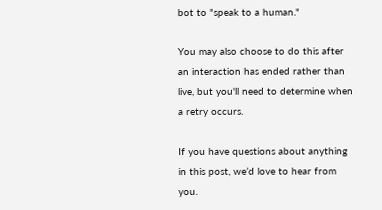bot to "speak to a human."

You may also choose to do this after an interaction has ended rather than live, but you'll need to determine when a retry occurs.

If you have questions about anything in this post, we’d love to hear from you.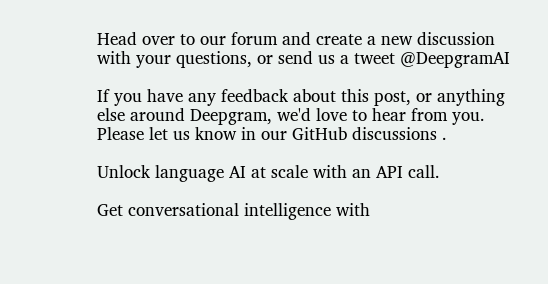Head over to our forum and create a new discussion with your questions, or send us a tweet @DeepgramAI

If you have any feedback about this post, or anything else around Deepgram, we'd love to hear from you. Please let us know in our GitHub discussions .

Unlock language AI at scale with an API call.

Get conversational intelligence with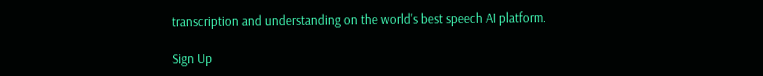transcription and understanding on the world's best speech AI platform.

Sign Up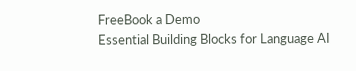FreeBook a Demo
Essential Building Blocks for Language AI